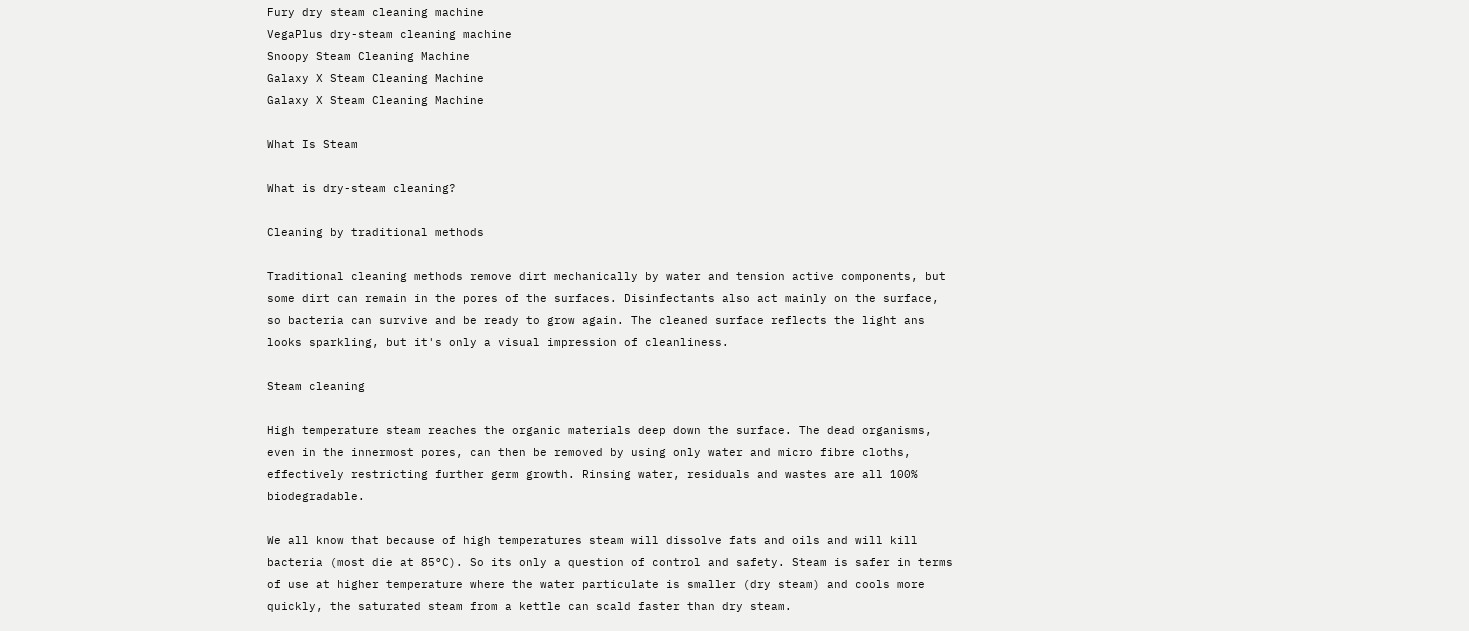Fury dry steam cleaning machine
VegaPlus dry-steam cleaning machine
Snoopy Steam Cleaning Machine
Galaxy X Steam Cleaning Machine
Galaxy X Steam Cleaning Machine

What Is Steam

What is dry-steam cleaning?

Cleaning by traditional methods

Traditional cleaning methods remove dirt mechanically by water and tension active components, but some dirt can remain in the pores of the surfaces. Disinfectants also act mainly on the surface, so bacteria can survive and be ready to grow again. The cleaned surface reflects the light ans looks sparkling, but it's only a visual impression of cleanliness.

Steam cleaning

High temperature steam reaches the organic materials deep down the surface. The dead organisms, even in the innermost pores, can then be removed by using only water and micro fibre cloths, effectively restricting further germ growth. Rinsing water, residuals and wastes are all 100% biodegradable.

We all know that because of high temperatures steam will dissolve fats and oils and will kill bacteria (most die at 85°C). So its only a question of control and safety. Steam is safer in terms of use at higher temperature where the water particulate is smaller (dry steam) and cools more quickly, the saturated steam from a kettle can scald faster than dry steam.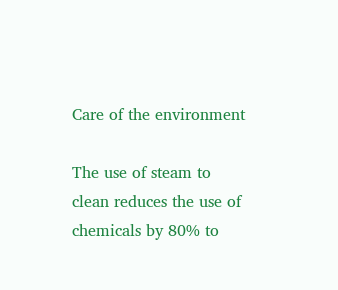Care of the environment

The use of steam to clean reduces the use of chemicals by 80% to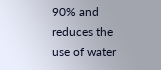90% and reduces the use of water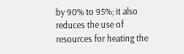by 90% to 95%; it also reduces the use of resources for heating the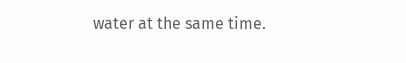water at the same time.